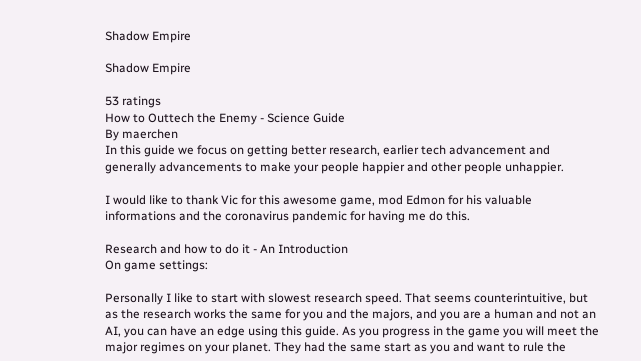Shadow Empire

Shadow Empire

53 ratings
How to Outtech the Enemy - Science Guide
By maerchen
In this guide we focus on getting better research, earlier tech advancement and generally advancements to make your people happier and other people unhappier.

I would like to thank Vic for this awesome game, mod Edmon for his valuable informations and the coronavirus pandemic for having me do this.

Research and how to do it - An Introduction
On game settings:

Personally I like to start with slowest research speed. That seems counterintuitive, but as the research works the same for you and the majors, and you are a human and not an AI, you can have an edge using this guide. As you progress in the game you will meet the major regimes on your planet. They had the same start as you and want to rule the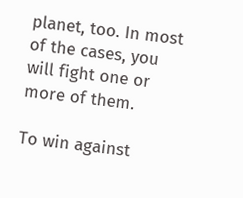planet, too. In most of the cases, you will fight one or more of them.

To win against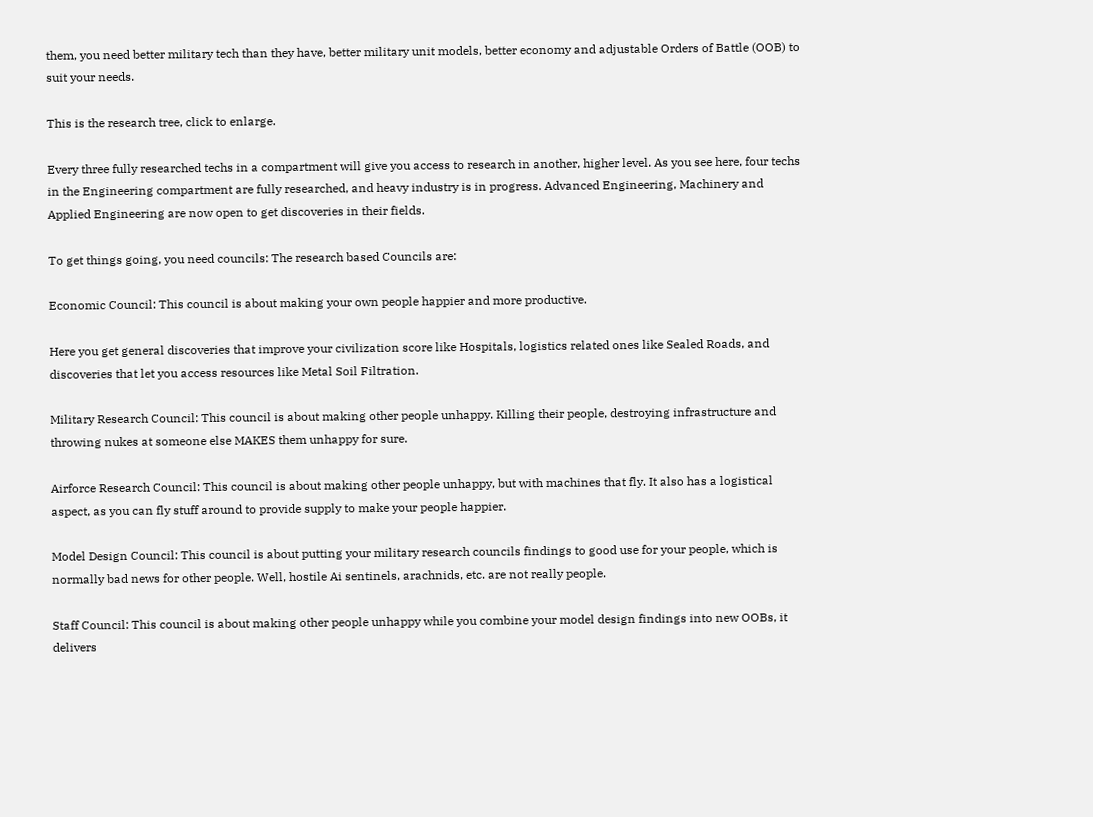them, you need better military tech than they have, better military unit models, better economy and adjustable Orders of Battle (OOB) to suit your needs.

This is the research tree, click to enlarge.

Every three fully researched techs in a compartment will give you access to research in another, higher level. As you see here, four techs in the Engineering compartment are fully researched, and heavy industry is in progress. Advanced Engineering, Machinery and Applied Engineering are now open to get discoveries in their fields.

To get things going, you need councils: The research based Councils are:

Economic Council: This council is about making your own people happier and more productive.

Here you get general discoveries that improve your civilization score like Hospitals, logistics related ones like Sealed Roads, and discoveries that let you access resources like Metal Soil Filtration.

Military Research Council: This council is about making other people unhappy. Killing their people, destroying infrastructure and throwing nukes at someone else MAKES them unhappy for sure.

Airforce Research Council: This council is about making other people unhappy, but with machines that fly. It also has a logistical aspect, as you can fly stuff around to provide supply to make your people happier.

Model Design Council: This council is about putting your military research councils findings to good use for your people, which is normally bad news for other people. Well, hostile Ai sentinels, arachnids, etc. are not really people.

Staff Council: This council is about making other people unhappy while you combine your model design findings into new OOBs, it delivers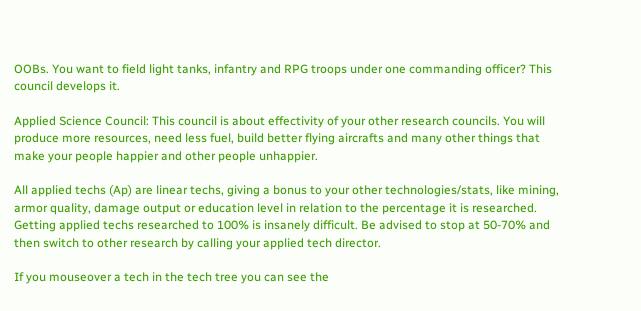OOBs. You want to field light tanks, infantry and RPG troops under one commanding officer? This council develops it.

Applied Science Council: This council is about effectivity of your other research councils. You will produce more resources, need less fuel, build better flying aircrafts and many other things that make your people happier and other people unhappier.

All applied techs (Ap) are linear techs, giving a bonus to your other technologies/stats, like mining, armor quality, damage output or education level in relation to the percentage it is researched. Getting applied techs researched to 100% is insanely difficult. Be advised to stop at 50-70% and then switch to other research by calling your applied tech director.

If you mouseover a tech in the tech tree you can see the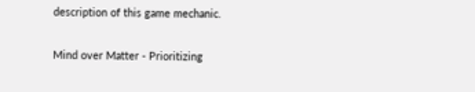description of this game mechanic.

Mind over Matter - Prioritizing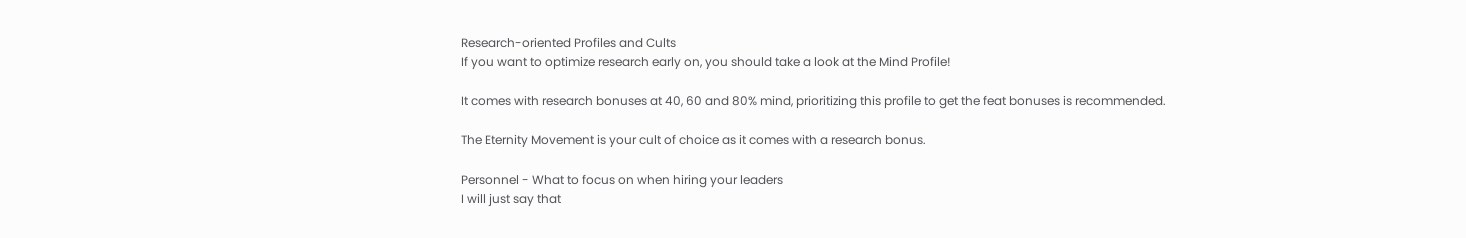Research-oriented Profiles and Cults
If you want to optimize research early on, you should take a look at the Mind Profile!

It comes with research bonuses at 40, 60 and 80% mind, prioritizing this profile to get the feat bonuses is recommended.

The Eternity Movement is your cult of choice as it comes with a research bonus.

Personnel - What to focus on when hiring your leaders
I will just say that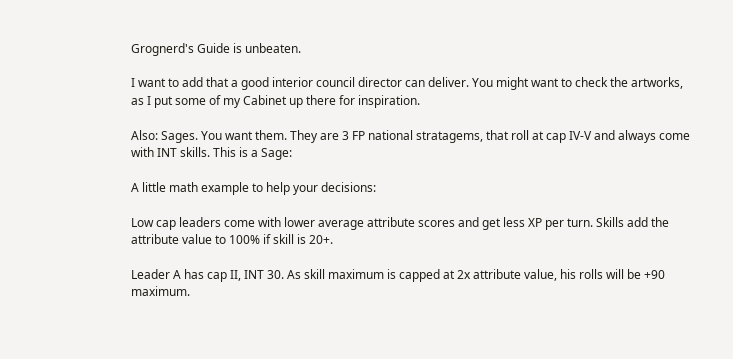Grognerd's Guide is unbeaten.

I want to add that a good interior council director can deliver. You might want to check the artworks, as I put some of my Cabinet up there for inspiration.

Also: Sages. You want them. They are 3 FP national stratagems, that roll at cap IV-V and always come with INT skills. This is a Sage:

A little math example to help your decisions:

Low cap leaders come with lower average attribute scores and get less XP per turn. Skills add the attribute value to 100% if skill is 20+.

Leader A has cap II, INT 30. As skill maximum is capped at 2x attribute value, his rolls will be +90 maximum.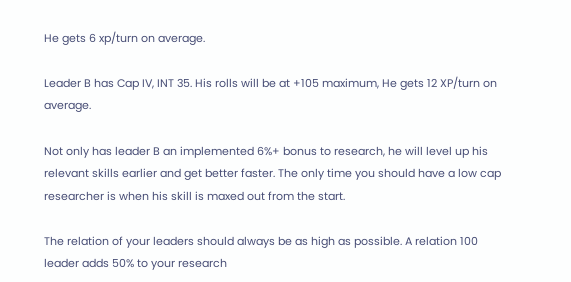He gets 6 xp/turn on average.

Leader B has Cap IV, INT 35. His rolls will be at +105 maximum, He gets 12 XP/turn on average.

Not only has leader B an implemented 6%+ bonus to research, he will level up his relevant skills earlier and get better faster. The only time you should have a low cap researcher is when his skill is maxed out from the start.

The relation of your leaders should always be as high as possible. A relation 100 leader adds 50% to your research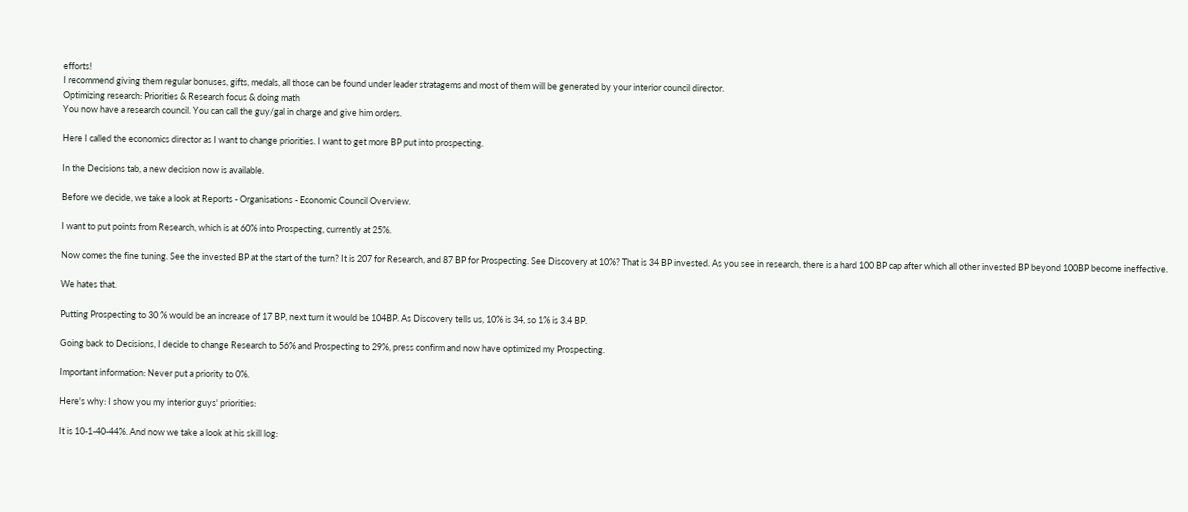efforts!
I recommend giving them regular bonuses, gifts, medals, all those can be found under leader stratagems and most of them will be generated by your interior council director.
Optimizing research: Priorities & Research focus & doing math
You now have a research council. You can call the guy/gal in charge and give him orders.

Here I called the economics director as I want to change priorities. I want to get more BP put into prospecting.

In the Decisions tab, a new decision now is available.

Before we decide, we take a look at Reports - Organisations - Economic Council Overview.

I want to put points from Research, which is at 60% into Prospecting, currently at 25%.

Now comes the fine tuning. See the invested BP at the start of the turn? It is 207 for Research, and 87 BP for Prospecting. See Discovery at 10%? That is 34 BP invested. As you see in research, there is a hard 100 BP cap after which all other invested BP beyond 100BP become ineffective.

We hates that.

Putting Prospecting to 30 % would be an increase of 17 BP, next turn it would be 104BP. As Discovery tells us, 10% is 34, so 1% is 3.4 BP.

Going back to Decisions, I decide to change Research to 56% and Prospecting to 29%, press confirm and now have optimized my Prospecting.

Important information: Never put a priority to 0%.

Here's why: I show you my interior guys' priorities:

It is 10-1-40-44%. And now we take a look at his skill log: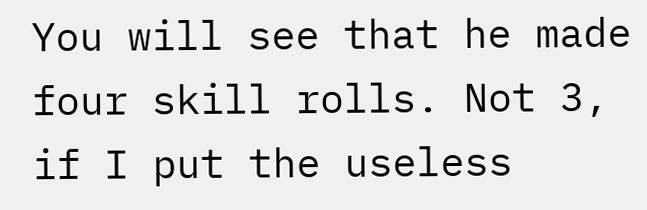You will see that he made four skill rolls. Not 3, if I put the useless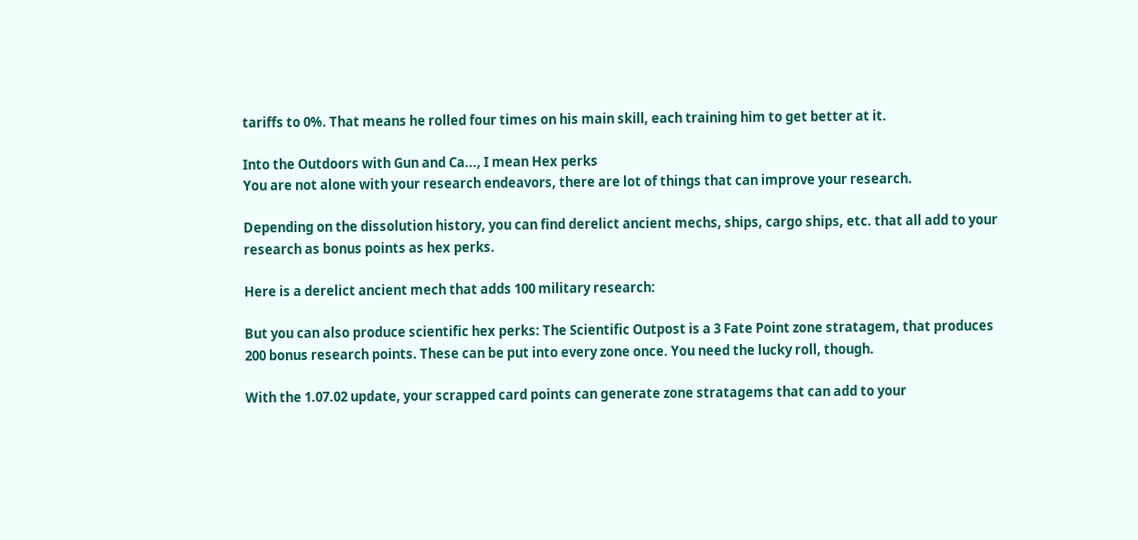tariffs to 0%. That means he rolled four times on his main skill, each training him to get better at it.

Into the Outdoors with Gun and Ca..., I mean Hex perks
You are not alone with your research endeavors, there are lot of things that can improve your research.

Depending on the dissolution history, you can find derelict ancient mechs, ships, cargo ships, etc. that all add to your research as bonus points as hex perks.

Here is a derelict ancient mech that adds 100 military research:

But you can also produce scientific hex perks: The Scientific Outpost is a 3 Fate Point zone stratagem, that produces 200 bonus research points. These can be put into every zone once. You need the lucky roll, though.

With the 1.07.02 update, your scrapped card points can generate zone stratagems that can add to your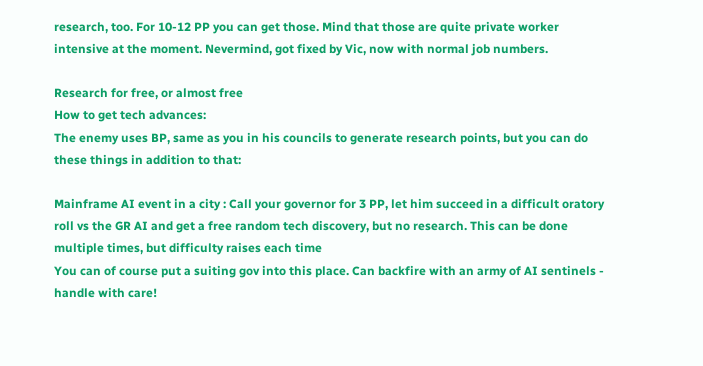research, too. For 10-12 PP you can get those. Mind that those are quite private worker intensive at the moment. Nevermind, got fixed by Vic, now with normal job numbers.

Research for free, or almost free
How to get tech advances:
The enemy uses BP, same as you in his councils to generate research points, but you can do these things in addition to that:

Mainframe AI event in a city : Call your governor for 3 PP, let him succeed in a difficult oratory roll vs the GR AI and get a free random tech discovery, but no research. This can be done multiple times, but difficulty raises each time
You can of course put a suiting gov into this place. Can backfire with an army of AI sentinels - handle with care!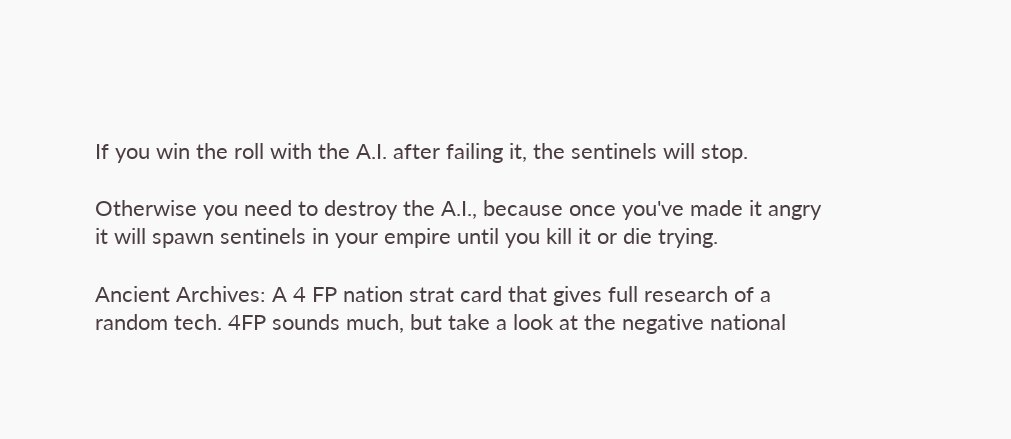If you win the roll with the A.I. after failing it, the sentinels will stop.

Otherwise you need to destroy the A.I., because once you've made it angry it will spawn sentinels in your empire until you kill it or die trying.

Ancient Archives: A 4 FP nation strat card that gives full research of a random tech. 4FP sounds much, but take a look at the negative national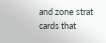and zone strat cards that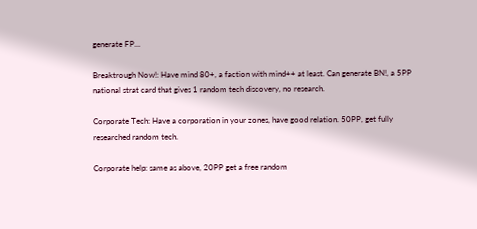generate FP...

Breaktrough Now!: Have mind 80+, a faction with mind++ at least. Can generate BN!, a 5PP national strat card that gives 1 random tech discovery, no research.

Corporate Tech: Have a corporation in your zones, have good relation. 50PP, get fully researched random tech.

Corporate help: same as above, 20PP get a free random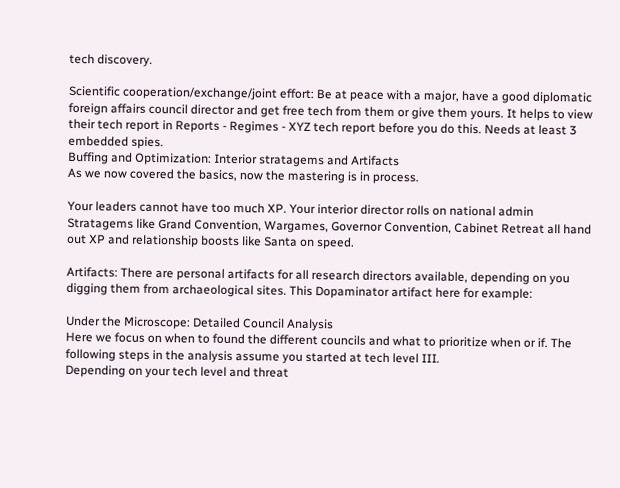tech discovery.

Scientific cooperation/exchange/joint effort: Be at peace with a major, have a good diplomatic foreign affairs council director and get free tech from them or give them yours. It helps to view their tech report in Reports - Regimes - XYZ tech report before you do this. Needs at least 3 embedded spies.
Buffing and Optimization: Interior stratagems and Artifacts
As we now covered the basics, now the mastering is in process.

Your leaders cannot have too much XP. Your interior director rolls on national admin Stratagems like Grand Convention, Wargames, Governor Convention, Cabinet Retreat all hand out XP and relationship boosts like Santa on speed.

Artifacts: There are personal artifacts for all research directors available, depending on you digging them from archaeological sites. This Dopaminator artifact here for example:

Under the Microscope: Detailed Council Analysis
Here we focus on when to found the different councils and what to prioritize when or if. The following steps in the analysis assume you started at tech level III.
Depending on your tech level and threat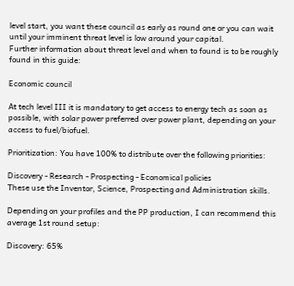level start, you want these council as early as round one or you can wait until your imminent threat level is low around your capital.
Further information about threat level and when to found is to be roughly found in this guide:

Economic council

At tech level III it is mandatory to get access to energy tech as soon as possible, with solar power preferred over power plant, depending on your access to fuel/biofuel.

Prioritization: You have 100% to distribute over the following priorities:

Discovery - Research - Prospecting - Economical policies
These use the Inventor, Science, Prospecting and Administration skills.

Depending on your profiles and the PP production, I can recommend this average 1st round setup:

Discovery: 65%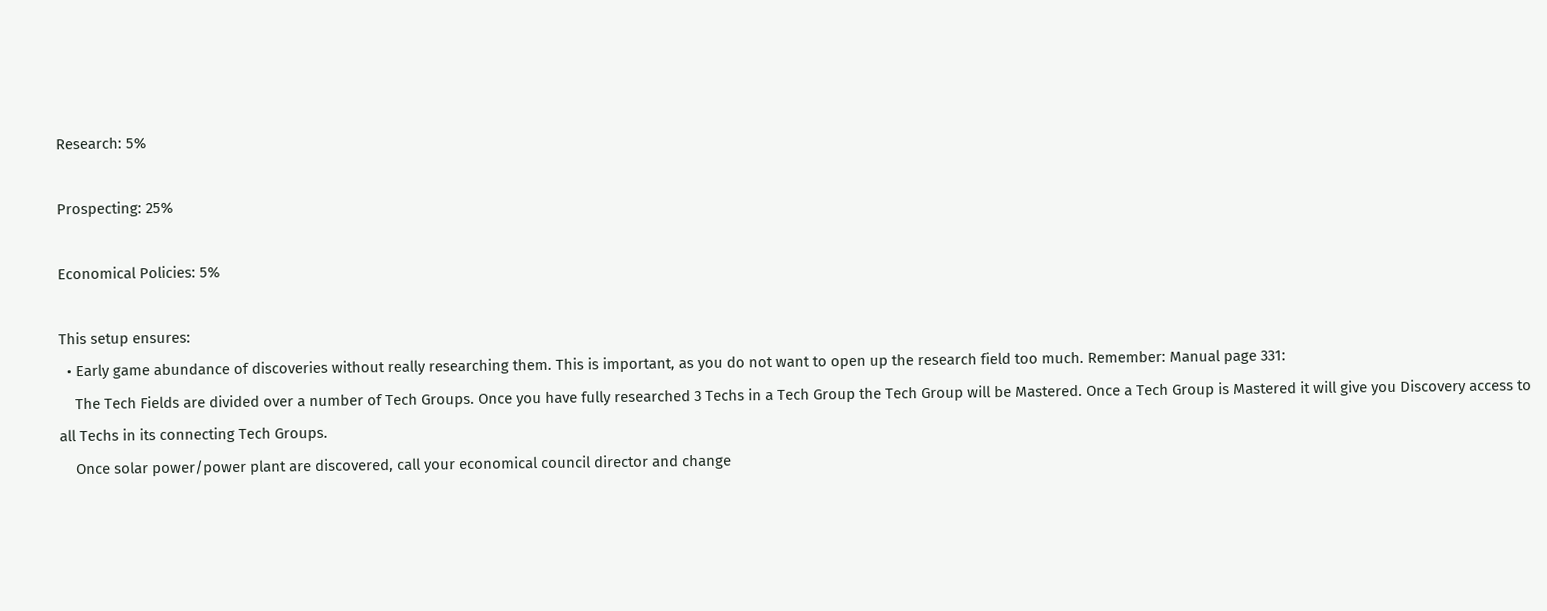Research: 5%

Prospecting: 25%

Economical Policies: 5%

This setup ensures:
  • Early game abundance of discoveries without really researching them. This is important, as you do not want to open up the research field too much. Remember: Manual page 331:
    The Tech Fields are divided over a number of Tech Groups. Once you have fully researched 3 Techs in a Tech Group the Tech Group will be Mastered. Once a Tech Group is Mastered it will give you Discovery access to all Techs in its connecting Tech Groups.
    Once solar power/power plant are discovered, call your economical council director and change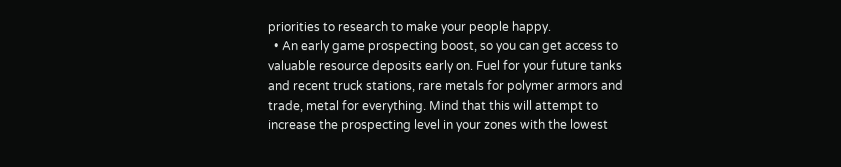priorities to research to make your people happy.
  • An early game prospecting boost, so you can get access to valuable resource deposits early on. Fuel for your future tanks and recent truck stations, rare metals for polymer armors and trade, metal for everything. Mind that this will attempt to increase the prospecting level in your zones with the lowest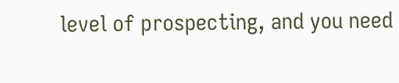level of prospecting, and you need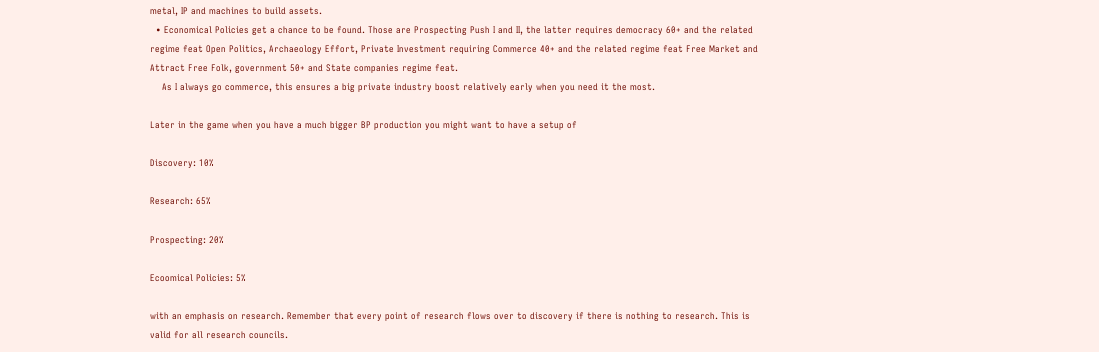metal, IP and machines to build assets.
  • Economical Policies get a chance to be found. Those are Prospecting Push I and II, the latter requires democracy 60+ and the related regime feat Open Politics, Archaeology Effort, Private Investment requiring Commerce 40+ and the related regime feat Free Market and Attract Free Folk, government 50+ and State companies regime feat.
    As I always go commerce, this ensures a big private industry boost relatively early when you need it the most.

Later in the game when you have a much bigger BP production you might want to have a setup of

Discovery: 10%

Research: 65%

Prospecting: 20%

Ecoomical Policies: 5%

with an emphasis on research. Remember that every point of research flows over to discovery if there is nothing to research. This is valid for all research councils.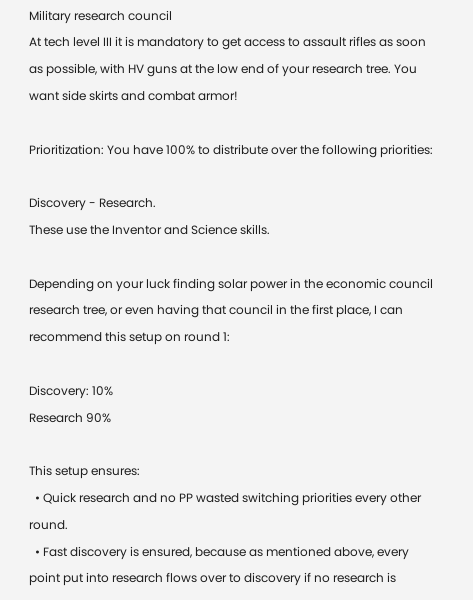Military research council
At tech level III it is mandatory to get access to assault rifles as soon as possible, with HV guns at the low end of your research tree. You want side skirts and combat armor!

Prioritization: You have 100% to distribute over the following priorities:

Discovery - Research.
These use the Inventor and Science skills.

Depending on your luck finding solar power in the economic council research tree, or even having that council in the first place, I can recommend this setup on round 1:

Discovery: 10%
Research 90%

This setup ensures:
  • Quick research and no PP wasted switching priorities every other round.
  • Fast discovery is ensured, because as mentioned above, every point put into research flows over to discovery if no research is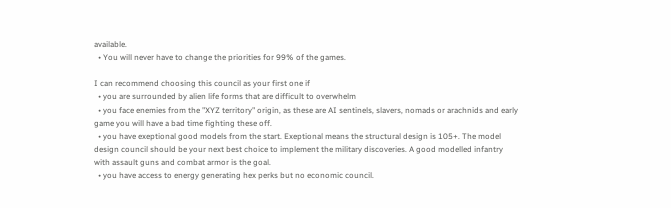available.
  • You will never have to change the priorities for 99% of the games.

I can recommend choosing this council as your first one if
  • you are surrounded by alien life forms that are difficult to overwhelm
  • you face enemies from the "XYZ territory" origin, as these are AI sentinels, slavers, nomads or arachnids and early game you will have a bad time fighting these off.
  • you have exeptional good models from the start. Exeptional means the structural design is 105+. The model design council should be your next best choice to implement the military discoveries. A good modelled infantry with assault guns and combat armor is the goal.
  • you have access to energy generating hex perks but no economic council.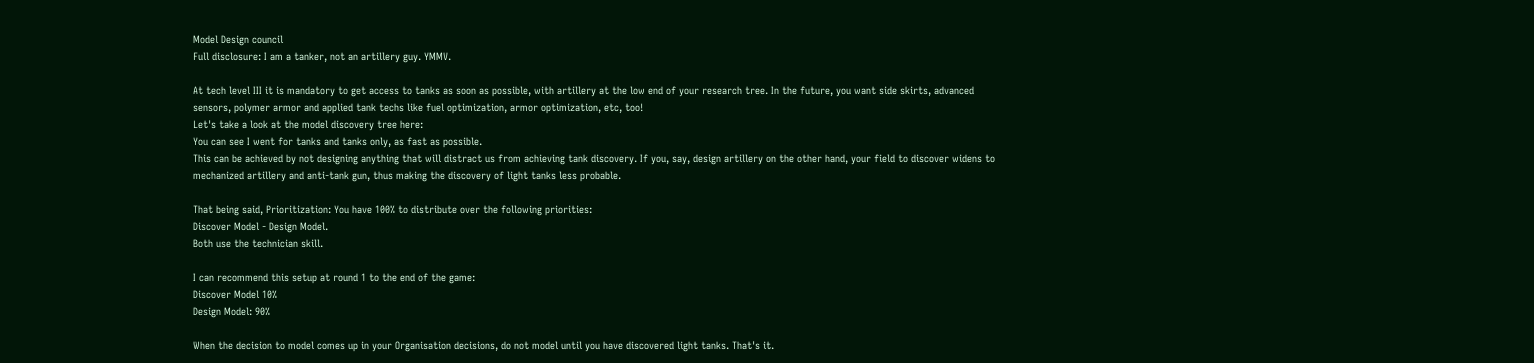Model Design council
Full disclosure: I am a tanker, not an artillery guy. YMMV.

At tech level III it is mandatory to get access to tanks as soon as possible, with artillery at the low end of your research tree. In the future, you want side skirts, advanced sensors, polymer armor and applied tank techs like fuel optimization, armor optimization, etc, too!
Let's take a look at the model discovery tree here:
You can see I went for tanks and tanks only, as fast as possible.
This can be achieved by not designing anything that will distract us from achieving tank discovery. If you, say, design artillery on the other hand, your field to discover widens to mechanized artillery and anti-tank gun, thus making the discovery of light tanks less probable.

That being said, Prioritization: You have 100% to distribute over the following priorities:
Discover Model - Design Model.
Both use the technician skill.

I can recommend this setup at round 1 to the end of the game:
Discover Model 10%
Design Model: 90%

When the decision to model comes up in your Organisation decisions, do not model until you have discovered light tanks. That's it.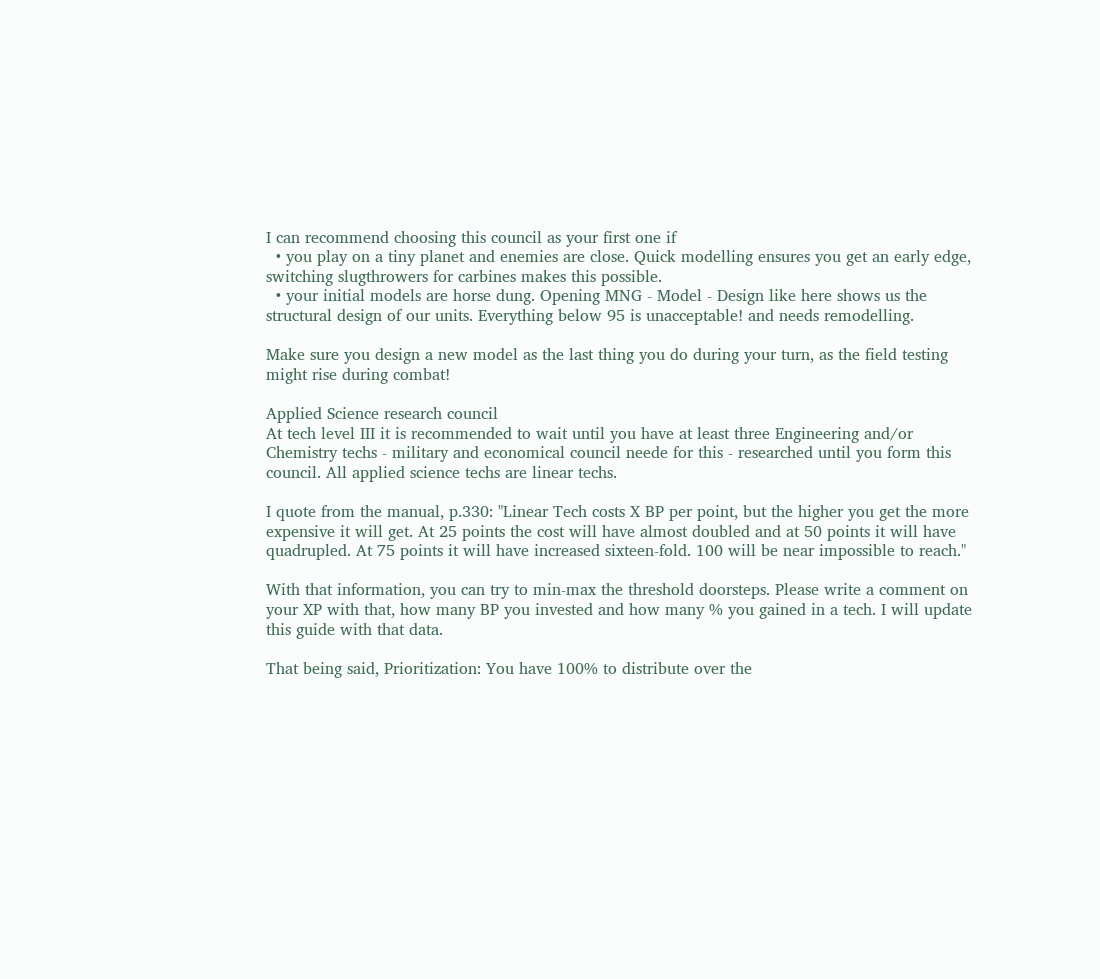I can recommend choosing this council as your first one if
  • you play on a tiny planet and enemies are close. Quick modelling ensures you get an early edge, switching slugthrowers for carbines makes this possible.
  • your initial models are horse dung. Opening MNG - Model - Design like here shows us the structural design of our units. Everything below 95 is unacceptable! and needs remodelling.

Make sure you design a new model as the last thing you do during your turn, as the field testing might rise during combat!

Applied Science research council
At tech level III it is recommended to wait until you have at least three Engineering and/or Chemistry techs - military and economical council neede for this - researched until you form this council. All applied science techs are linear techs.

I quote from the manual, p.330: "Linear Tech costs X BP per point, but the higher you get the more expensive it will get. At 25 points the cost will have almost doubled and at 50 points it will have quadrupled. At 75 points it will have increased sixteen-fold. 100 will be near impossible to reach."

With that information, you can try to min-max the threshold doorsteps. Please write a comment on your XP with that, how many BP you invested and how many % you gained in a tech. I will update this guide with that data.

That being said, Prioritization: You have 100% to distribute over the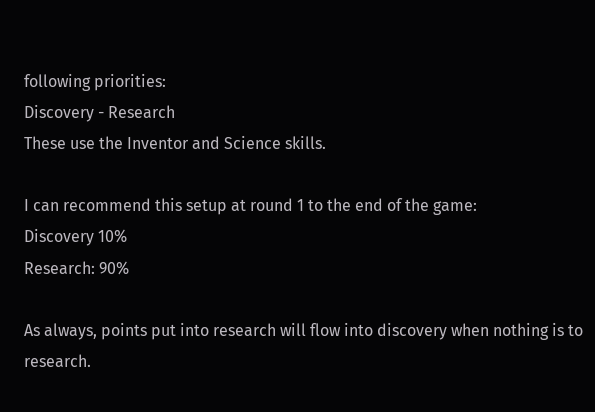following priorities:
Discovery - Research
These use the Inventor and Science skills.

I can recommend this setup at round 1 to the end of the game:
Discovery 10%
Research: 90%

As always, points put into research will flow into discovery when nothing is to research.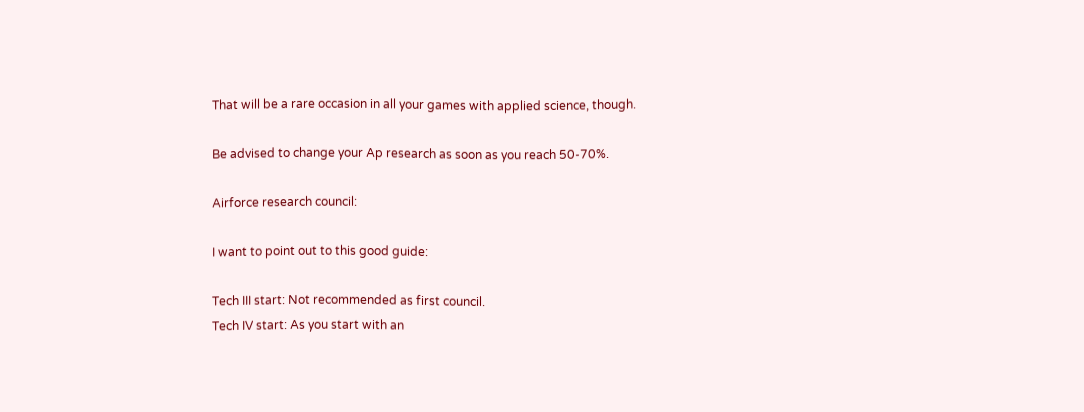That will be a rare occasion in all your games with applied science, though.

Be advised to change your Ap research as soon as you reach 50-70%.

Airforce research council:

I want to point out to this good guide:

Tech III start: Not recommended as first council.
Tech IV start: As you start with an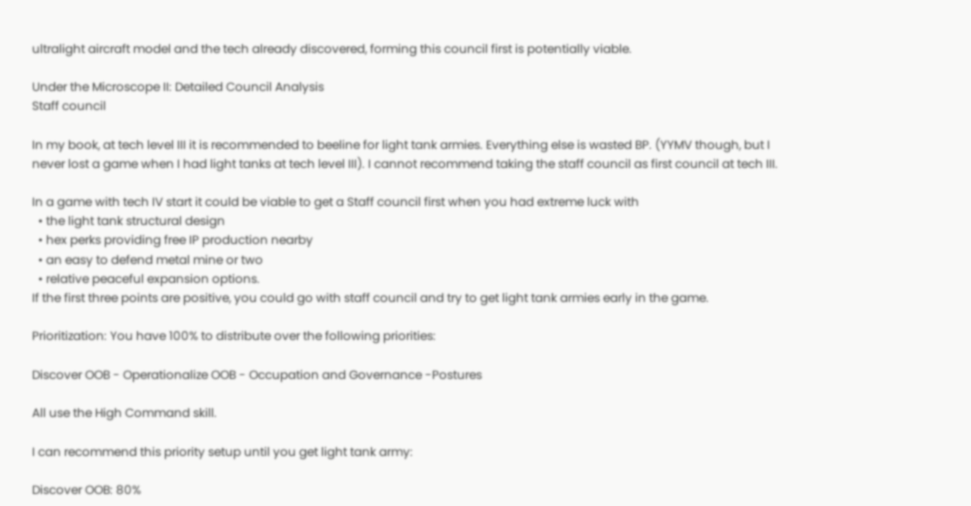ultralight aircraft model and the tech already discovered, forming this council first is potentially viable.

Under the Microscope II: Detailed Council Analysis
Staff council

In my book, at tech level III it is recommended to beeline for light tank armies. Everything else is wasted BP. (YYMV though, but I never lost a game when I had light tanks at tech level III). I cannot recommend taking the staff council as first council at tech III.

In a game with tech IV start it could be viable to get a Staff council first when you had extreme luck with
  • the light tank structural design
  • hex perks providing free IP production nearby
  • an easy to defend metal mine or two
  • relative peaceful expansion options.
If the first three points are positive, you could go with staff council and try to get light tank armies early in the game.

Prioritization: You have 100% to distribute over the following priorities:

Discover OOB - Operationalize OOB - Occupation and Governance -Postures

All use the High Command skill.

I can recommend this priority setup until you get light tank army:

Discover OOB: 80%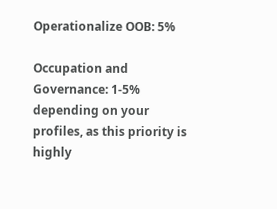Operationalize OOB: 5%

Occupation and Governance: 1-5% depending on your profiles, as this priority is highly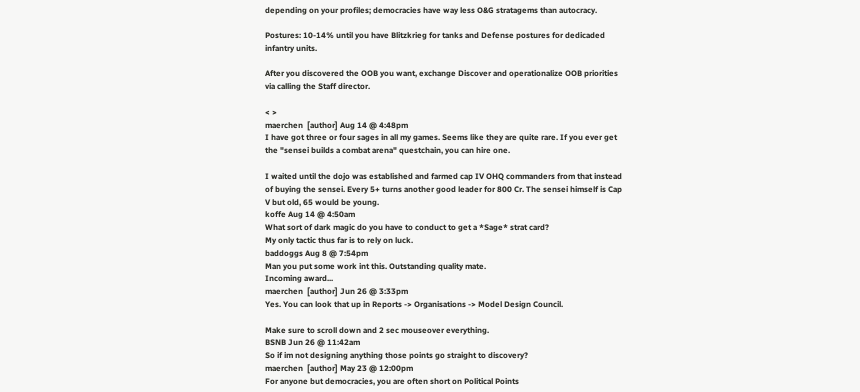depending on your profiles; democracies have way less O&G stratagems than autocracy.

Postures: 10-14% until you have Blitzkrieg for tanks and Defense postures for dedicaded infantry units.

After you discovered the OOB you want, exchange Discover and operationalize OOB priorities via calling the Staff director.

< >
maerchen  [author] Aug 14 @ 4:48pm
I have got three or four sages in all my games. Seems like they are quite rare. If you ever get the "sensei builds a combat arena" questchain, you can hire one.

I waited until the dojo was established and farmed cap IV OHQ commanders from that instead of buying the sensei. Every 5+ turns another good leader for 800 Cr. The sensei himself is Cap V but old, 65 would be young.
koffe Aug 14 @ 4:50am
What sort of dark magic do you have to conduct to get a *Sage* strat card?
My only tactic thus far is to rely on luck.
baddoggs Aug 8 @ 7:54pm
Man you put some work int this. Outstanding quality mate.
Incoming award...
maerchen  [author] Jun 26 @ 3:33pm
Yes. You can look that up in Reports -> Organisations -> Model Design Council.

Make sure to scroll down and 2 sec mouseover everything.
BSNB Jun 26 @ 11:42am
So if im not designing anything those points go straight to discovery?
maerchen  [author] May 23 @ 12:00pm
For anyone but democracies, you are often short on Political Points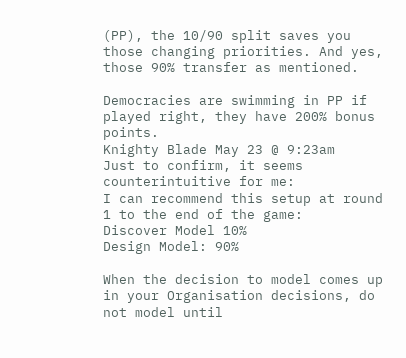(PP), the 10/90 split saves you those changing priorities. And yes, those 90% transfer as mentioned.

Democracies are swimming in PP if played right, they have 200% bonus points.
Knighty Blade May 23 @ 9:23am
Just to confirm, it seems counterintuitive for me:
I can recommend this setup at round 1 to the end of the game:
Discover Model 10%
Design Model: 90%

When the decision to model comes up in your Organisation decisions, do not model until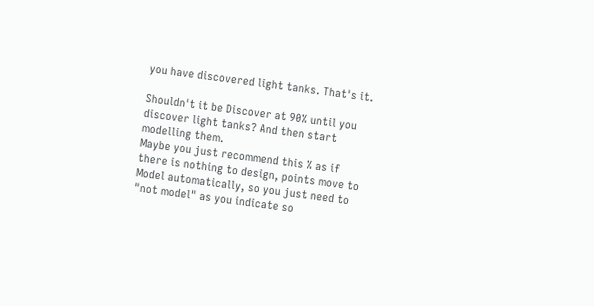you have discovered light tanks. That's it.

Shouldn't it be Discover at 90% until you discover light tanks? And then start modelling them.
Maybe you just recommend this % as if there is nothing to design, points move to Model automatically, so you just need to "not model" as you indicate so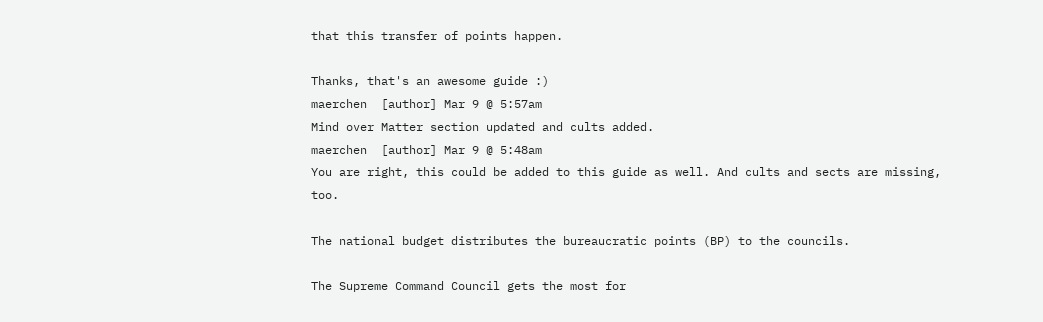that this transfer of points happen.

Thanks, that's an awesome guide :)
maerchen  [author] Mar 9 @ 5:57am
Mind over Matter section updated and cults added.
maerchen  [author] Mar 9 @ 5:48am
You are right, this could be added to this guide as well. And cults and sects are missing, too.

The national budget distributes the bureaucratic points (BP) to the councils.

The Supreme Command Council gets the most for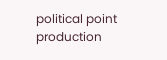political point production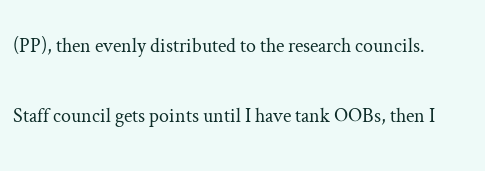(PP), then evenly distributed to the research councils.

Staff council gets points until I have tank OOBs, then I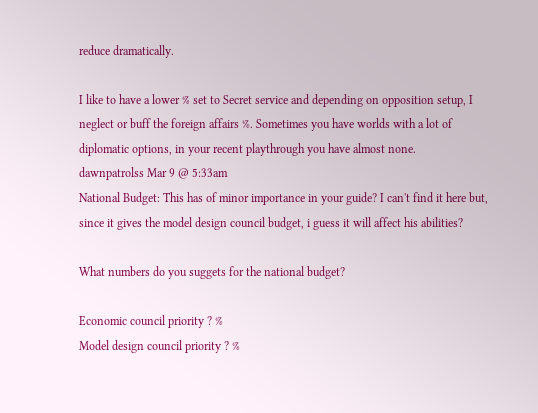reduce dramatically.

I like to have a lower % set to Secret service and depending on opposition setup, I neglect or buff the foreign affairs %. Sometimes you have worlds with a lot of diplomatic options, in your recent playthrough you have almost none.
dawnpatrolss Mar 9 @ 5:33am
National Budget: This has of minor importance in your guide? I can't find it here but, since it gives the model design council budget, i guess it will affect his abilities?

What numbers do you suggets for the national budget?

Economic council priority ? %
Model design council priority ? %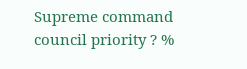Supreme command council priority ? %